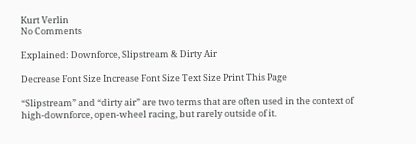Kurt Verlin
No Comments

Explained: Downforce, Slipstream & Dirty Air

Decrease Font Size Increase Font Size Text Size Print This Page

“Slipstream” and “dirty air” are two terms that are often used in the context of high-downforce, open-wheel racing, but rarely outside of it.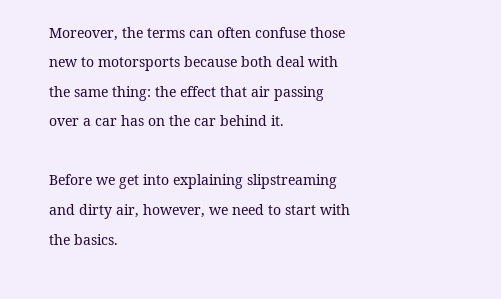Moreover, the terms can often confuse those new to motorsports because both deal with the same thing: the effect that air passing over a car has on the car behind it.

Before we get into explaining slipstreaming and dirty air, however, we need to start with the basics.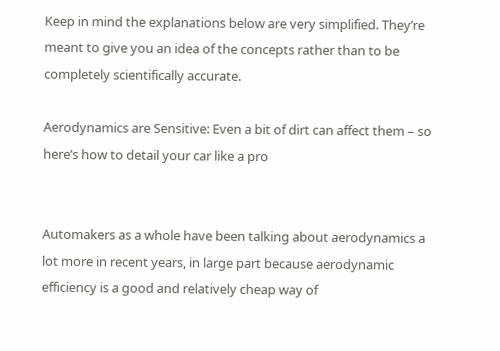Keep in mind the explanations below are very simplified. They’re meant to give you an idea of the concepts rather than to be completely scientifically accurate.

Aerodynamics are Sensitive: Even a bit of dirt can affect them – so here’s how to detail your car like a pro


Automakers as a whole have been talking about aerodynamics a lot more in recent years, in large part because aerodynamic efficiency is a good and relatively cheap way of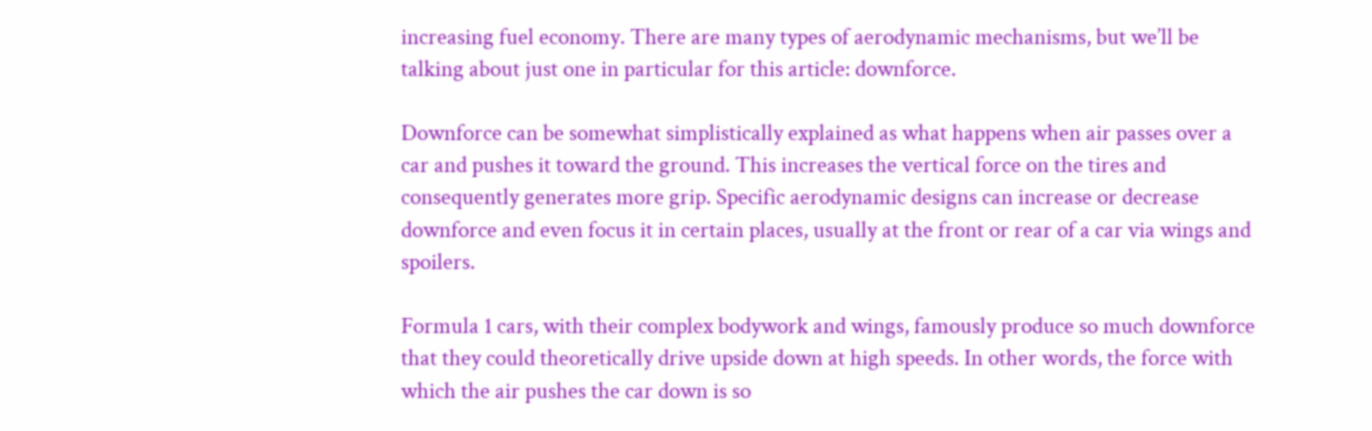increasing fuel economy. There are many types of aerodynamic mechanisms, but we’ll be talking about just one in particular for this article: downforce.

Downforce can be somewhat simplistically explained as what happens when air passes over a car and pushes it toward the ground. This increases the vertical force on the tires and consequently generates more grip. Specific aerodynamic designs can increase or decrease downforce and even focus it in certain places, usually at the front or rear of a car via wings and spoilers.

Formula 1 cars, with their complex bodywork and wings, famously produce so much downforce that they could theoretically drive upside down at high speeds. In other words, the force with which the air pushes the car down is so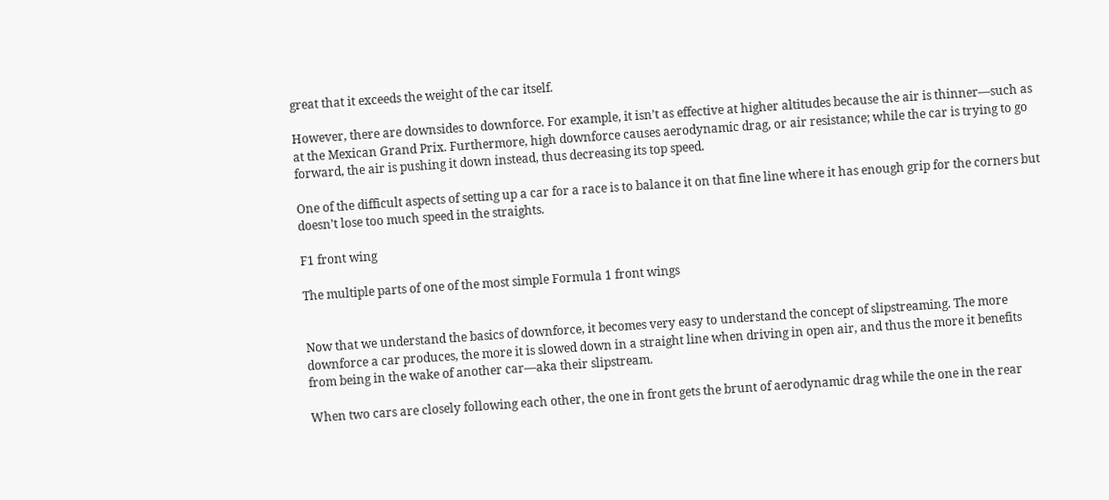great that it exceeds the weight of the car itself.

However, there are downsides to downforce. For example, it isn’t as effective at higher altitudes because the air is thinner—such as at the Mexican Grand Prix. Furthermore, high downforce causes aerodynamic drag, or air resistance; while the car is trying to go forward, the air is pushing it down instead, thus decreasing its top speed.

One of the difficult aspects of setting up a car for a race is to balance it on that fine line where it has enough grip for the corners but doesn’t lose too much speed in the straights.

F1 front wing

The multiple parts of one of the most simple Formula 1 front wings


Now that we understand the basics of downforce, it becomes very easy to understand the concept of slipstreaming. The more downforce a car produces, the more it is slowed down in a straight line when driving in open air, and thus the more it benefits from being in the wake of another car—aka their slipstream.

When two cars are closely following each other, the one in front gets the brunt of aerodynamic drag while the one in the rear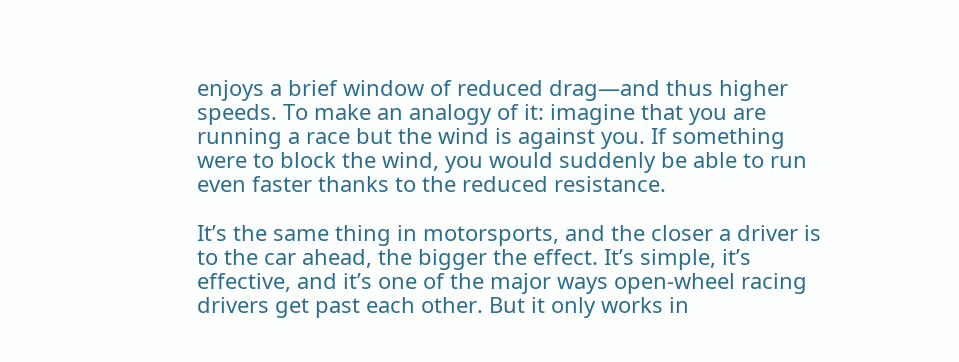enjoys a brief window of reduced drag—and thus higher speeds. To make an analogy of it: imagine that you are running a race but the wind is against you. If something were to block the wind, you would suddenly be able to run even faster thanks to the reduced resistance.

It’s the same thing in motorsports, and the closer a driver is to the car ahead, the bigger the effect. It’s simple, it’s effective, and it’s one of the major ways open-wheel racing drivers get past each other. But it only works in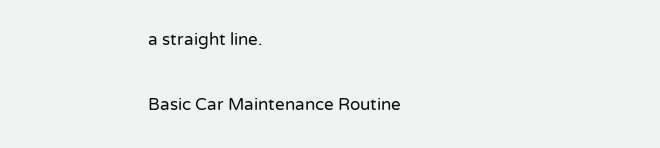a straight line.

Basic Car Maintenance Routine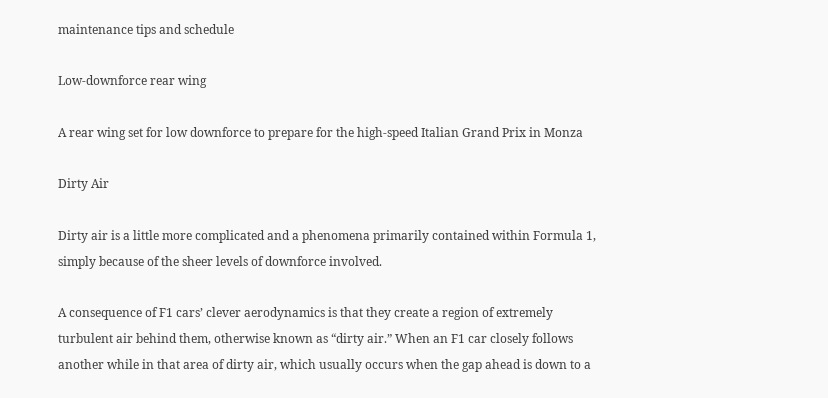maintenance tips and schedule

Low-downforce rear wing

A rear wing set for low downforce to prepare for the high-speed Italian Grand Prix in Monza

Dirty Air

Dirty air is a little more complicated and a phenomena primarily contained within Formula 1, simply because of the sheer levels of downforce involved.

A consequence of F1 cars’ clever aerodynamics is that they create a region of extremely turbulent air behind them, otherwise known as “dirty air.” When an F1 car closely follows another while in that area of dirty air, which usually occurs when the gap ahead is down to a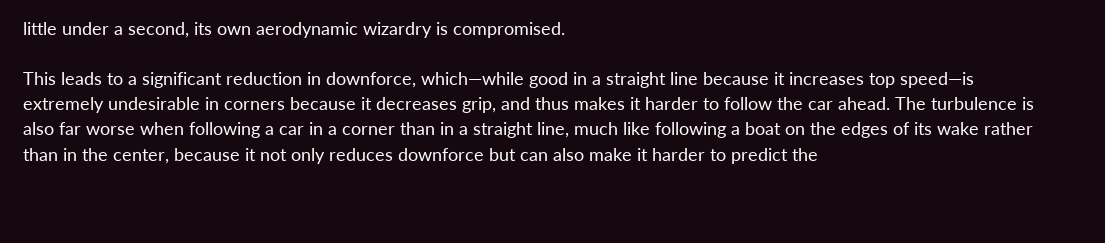little under a second, its own aerodynamic wizardry is compromised.

This leads to a significant reduction in downforce, which—while good in a straight line because it increases top speed—is extremely undesirable in corners because it decreases grip, and thus makes it harder to follow the car ahead. The turbulence is also far worse when following a car in a corner than in a straight line, much like following a boat on the edges of its wake rather than in the center, because it not only reduces downforce but can also make it harder to predict the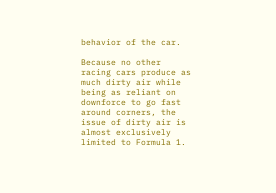behavior of the car.

Because no other racing cars produce as much dirty air while being as reliant on downforce to go fast around corners, the issue of dirty air is almost exclusively limited to Formula 1.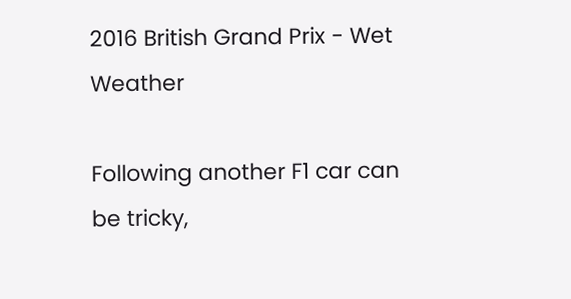2016 British Grand Prix - Wet Weather

Following another F1 car can be tricky,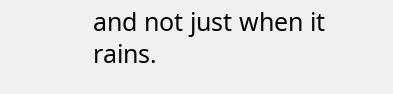and not just when it rains.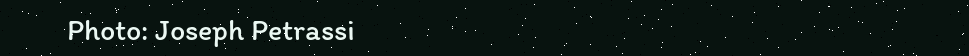Photo: Joseph Petrassi